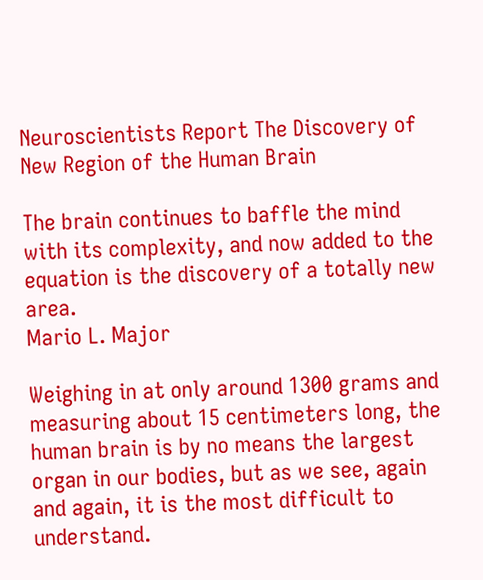Neuroscientists Report The Discovery of New Region of the Human Brain

The brain continues to baffle the mind with its complexity, and now added to the equation is the discovery of a totally new area.
Mario L. Major

Weighing in at only around 1300 grams and measuring about 15 centimeters long, the human brain is by no means the largest organ in our bodies, but as we see, again and again, it is the most difficult to understand.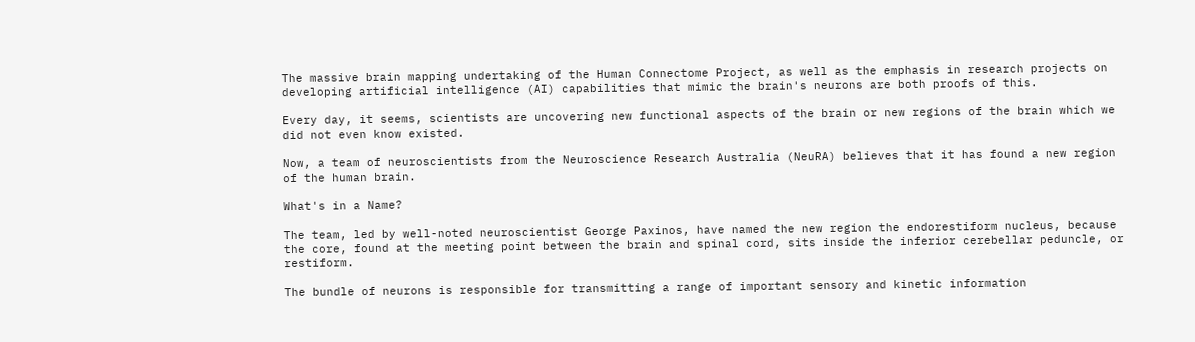The massive brain mapping undertaking of the Human Connectome Project, as well as the emphasis in research projects on developing artificial intelligence (AI) capabilities that mimic the brain's neurons are both proofs of this.

Every day, it seems, scientists are uncovering new functional aspects of the brain or new regions of the brain which we did not even know existed.

Now, a team of neuroscientists from the Neuroscience Research Australia (NeuRA) believes that it has found a new region of the human brain.

What's in a Name?

The team, led by well-noted neuroscientist George Paxinos, have named the new region the endorestiform nucleus, because the core, found at the meeting point between the brain and spinal cord, sits inside the inferior cerebellar peduncle, or restiform.

The bundle of neurons is responsible for transmitting a range of important sensory and kinetic information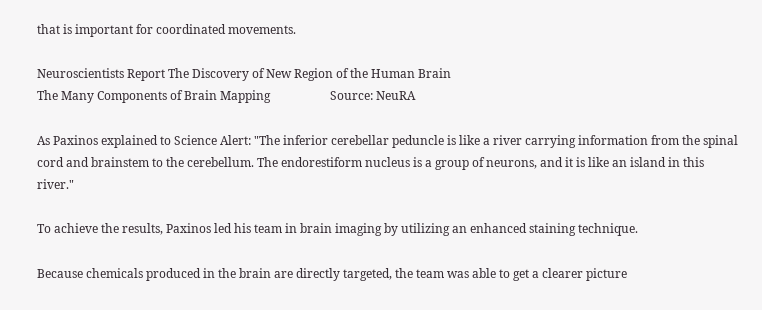that is important for coordinated movements.

Neuroscientists Report The Discovery of New Region of the Human Brain
The Many Components of Brain Mapping                    Source: NeuRA

As Paxinos explained to Science Alert: "The inferior cerebellar peduncle is like a river carrying information from the spinal cord and brainstem to the cerebellum. The endorestiform nucleus is a group of neurons, and it is like an island in this river."

To achieve the results, Paxinos led his team in brain imaging by utilizing an enhanced staining technique.

Because chemicals produced in the brain are directly targeted, the team was able to get a clearer picture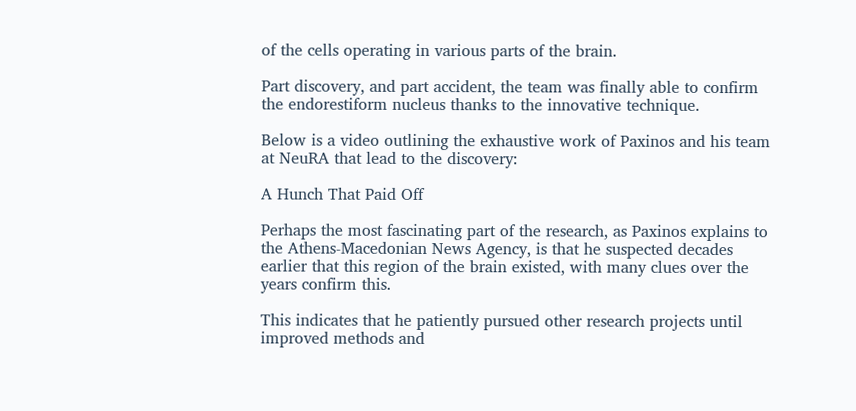of the cells operating in various parts of the brain.

Part discovery, and part accident, the team was finally able to confirm the endorestiform nucleus thanks to the innovative technique.

Below is a video outlining the exhaustive work of Paxinos and his team at NeuRA that lead to the discovery:

A Hunch That Paid Off

Perhaps the most fascinating part of the research, as Paxinos explains to the Athens-Macedonian News Agency, is that he suspected decades earlier that this region of the brain existed, with many clues over the years confirm this.

This indicates that he patiently pursued other research projects until improved methods and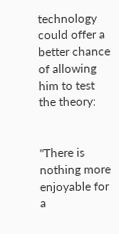technology could offer a better chance of allowing him to test the theory:


"There is nothing more enjoyable for a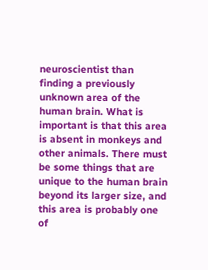neuroscientist than finding a previously unknown area of the human brain. What is important is that this area is absent in monkeys and other animals. There must be some things that are unique to the human brain beyond its larger size, and this area is probably one of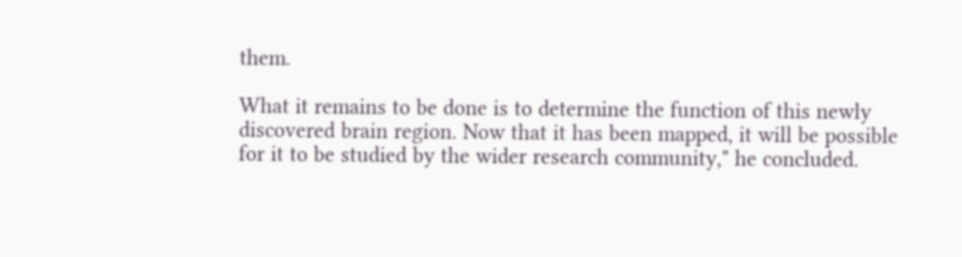them.

What it remains to be done is to determine the function of this newly discovered brain region. Now that it has been mapped, it will be possible for it to be studied by the wider research community," he concluded.